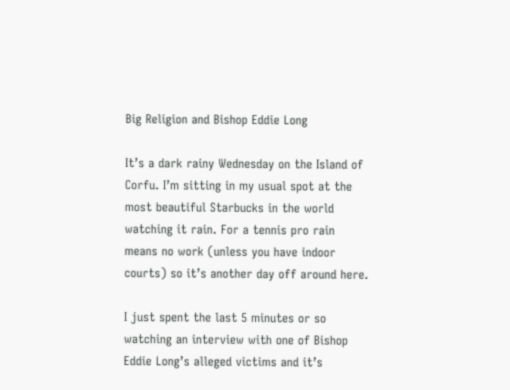Big Religion and Bishop Eddie Long

It’s a dark rainy Wednesday on the Island of Corfu. I’m sitting in my usual spot at the most beautiful Starbucks in the world watching it rain. For a tennis pro rain means no work (unless you have indoor courts) so it’s another day off around here.

I just spent the last 5 minutes or so watching an interview with one of Bishop Eddie Long’s alleged victims and it’s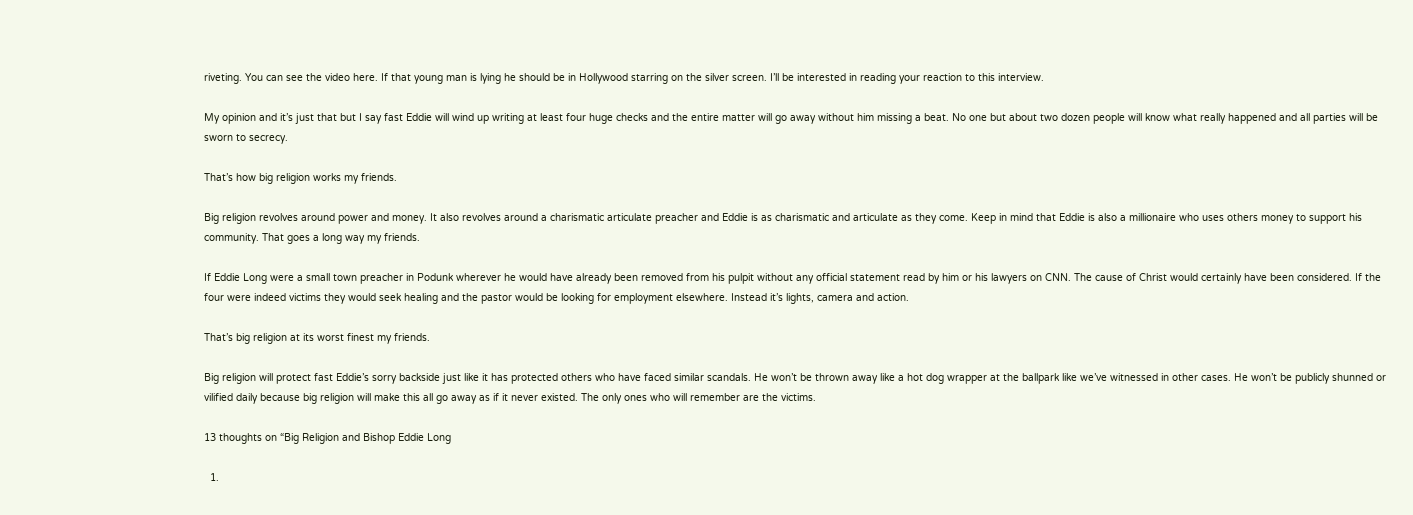riveting. You can see the video here. If that young man is lying he should be in Hollywood starring on the silver screen. I’ll be interested in reading your reaction to this interview.

My opinion and it’s just that but I say fast Eddie will wind up writing at least four huge checks and the entire matter will go away without him missing a beat. No one but about two dozen people will know what really happened and all parties will be sworn to secrecy.

That’s how big religion works my friends.

Big religion revolves around power and money. It also revolves around a charismatic articulate preacher and Eddie is as charismatic and articulate as they come. Keep in mind that Eddie is also a millionaire who uses others money to support his community. That goes a long way my friends.

If Eddie Long were a small town preacher in Podunk wherever he would have already been removed from his pulpit without any official statement read by him or his lawyers on CNN. The cause of Christ would certainly have been considered. If the four were indeed victims they would seek healing and the pastor would be looking for employment elsewhere. Instead it’s lights, camera and action.

That’s big religion at its worst finest my friends.

Big religion will protect fast Eddie’s sorry backside just like it has protected others who have faced similar scandals. He won’t be thrown away like a hot dog wrapper at the ballpark like we’ve witnessed in other cases. He won’t be publicly shunned or vilified daily because big religion will make this all go away as if it never existed. The only ones who will remember are the victims.

13 thoughts on “Big Religion and Bishop Eddie Long

  1.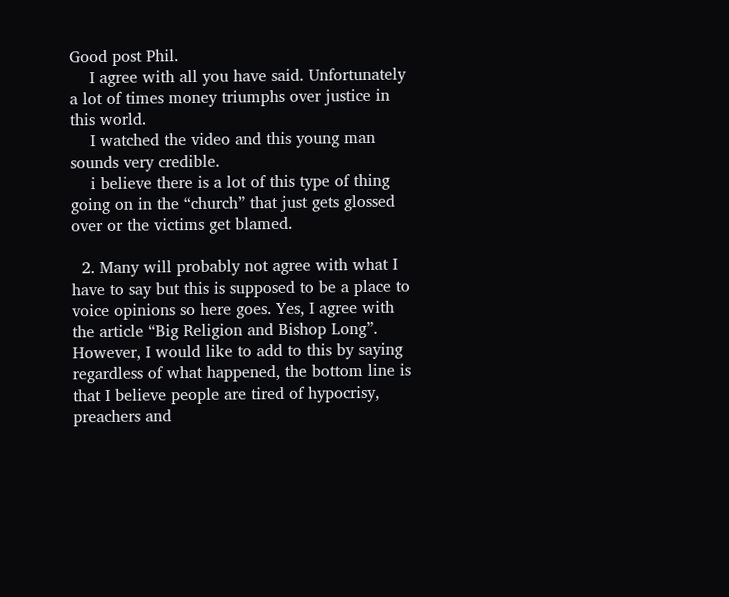Good post Phil.
    I agree with all you have said. Unfortunately a lot of times money triumphs over justice in this world.
    I watched the video and this young man sounds very credible.
    i believe there is a lot of this type of thing going on in the “church” that just gets glossed over or the victims get blamed.

  2. Many will probably not agree with what I have to say but this is supposed to be a place to voice opinions so here goes. Yes, I agree with the article “Big Religion and Bishop Long”. However, I would like to add to this by saying regardless of what happened, the bottom line is that I believe people are tired of hypocrisy, preachers and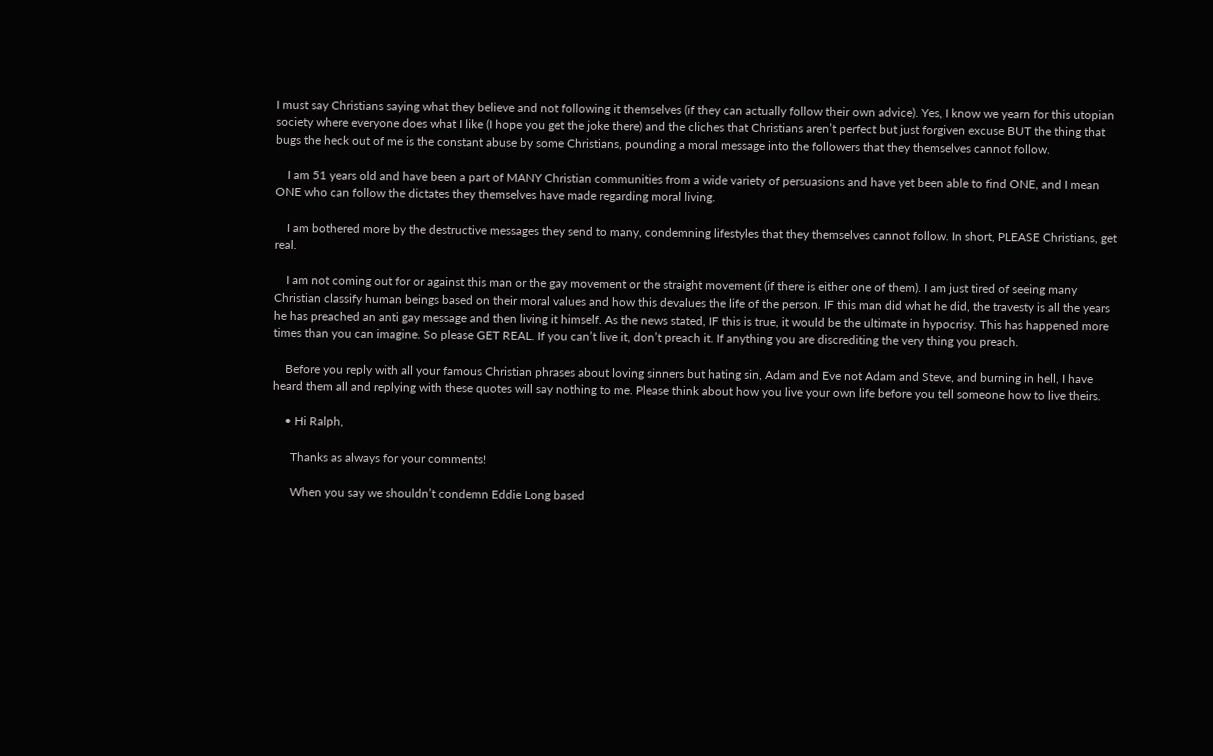I must say Christians saying what they believe and not following it themselves (if they can actually follow their own advice). Yes, I know we yearn for this utopian society where everyone does what I like (I hope you get the joke there) and the cliches that Christians aren’t perfect but just forgiven excuse BUT the thing that bugs the heck out of me is the constant abuse by some Christians, pounding a moral message into the followers that they themselves cannot follow.

    I am 51 years old and have been a part of MANY Christian communities from a wide variety of persuasions and have yet been able to find ONE, and I mean ONE who can follow the dictates they themselves have made regarding moral living.

    I am bothered more by the destructive messages they send to many, condemning lifestyles that they themselves cannot follow. In short, PLEASE Christians, get real.

    I am not coming out for or against this man or the gay movement or the straight movement (if there is either one of them). I am just tired of seeing many Christian classify human beings based on their moral values and how this devalues the life of the person. IF this man did what he did, the travesty is all the years he has preached an anti gay message and then living it himself. As the news stated, IF this is true, it would be the ultimate in hypocrisy. This has happened more times than you can imagine. So please GET REAL. If you can’t live it, don’t preach it. If anything you are discrediting the very thing you preach.

    Before you reply with all your famous Christian phrases about loving sinners but hating sin, Adam and Eve not Adam and Steve, and burning in hell, I have heard them all and replying with these quotes will say nothing to me. Please think about how you live your own life before you tell someone how to live theirs.

    • Hi Ralph,

      Thanks as always for your comments!

      When you say we shouldn’t condemn Eddie Long based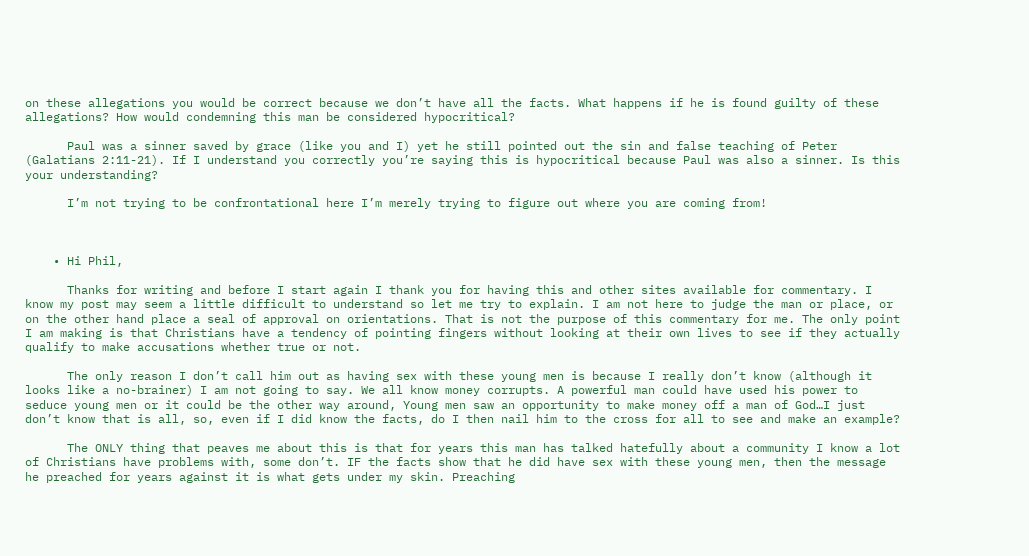on these allegations you would be correct because we don’t have all the facts. What happens if he is found guilty of these allegations? How would condemning this man be considered hypocritical?

      Paul was a sinner saved by grace (like you and I) yet he still pointed out the sin and false teaching of Peter (Galatians 2:11-21). If I understand you correctly you’re saying this is hypocritical because Paul was also a sinner. Is this your understanding?

      I’m not trying to be confrontational here I’m merely trying to figure out where you are coming from!



    • Hi Phil,

      Thanks for writing and before I start again I thank you for having this and other sites available for commentary. I know my post may seem a little difficult to understand so let me try to explain. I am not here to judge the man or place, or on the other hand place a seal of approval on orientations. That is not the purpose of this commentary for me. The only point I am making is that Christians have a tendency of pointing fingers without looking at their own lives to see if they actually qualify to make accusations whether true or not.

      The only reason I don’t call him out as having sex with these young men is because I really don’t know (although it looks like a no-brainer) I am not going to say. We all know money corrupts. A powerful man could have used his power to seduce young men or it could be the other way around, Young men saw an opportunity to make money off a man of God…I just don’t know that is all, so, even if I did know the facts, do I then nail him to the cross for all to see and make an example?

      The ONLY thing that peaves me about this is that for years this man has talked hatefully about a community I know a lot of Christians have problems with, some don’t. IF the facts show that he did have sex with these young men, then the message he preached for years against it is what gets under my skin. Preaching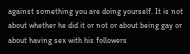against something you are doing yourself. It is not about whether he did it or not or about being gay or about having sex with his followers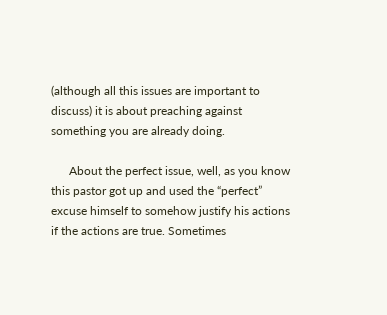(although all this issues are important to discuss) it is about preaching against something you are already doing.

      About the perfect issue, well, as you know this pastor got up and used the “perfect” excuse himself to somehow justify his actions if the actions are true. Sometimes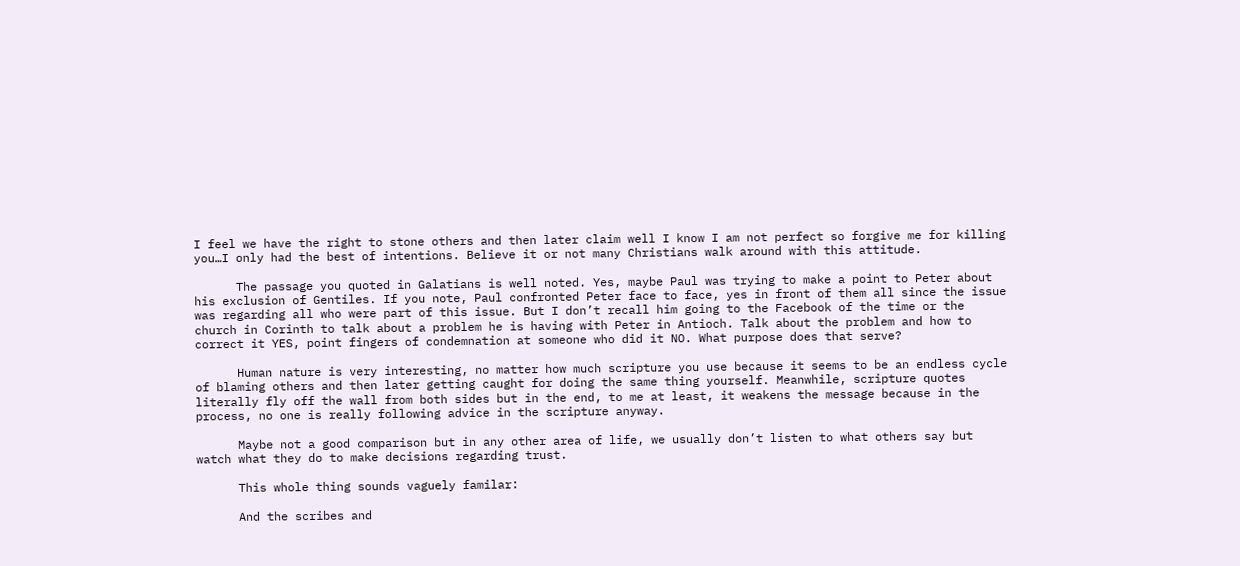I feel we have the right to stone others and then later claim well I know I am not perfect so forgive me for killing you…I only had the best of intentions. Believe it or not many Christians walk around with this attitude.

      The passage you quoted in Galatians is well noted. Yes, maybe Paul was trying to make a point to Peter about his exclusion of Gentiles. If you note, Paul confronted Peter face to face, yes in front of them all since the issue was regarding all who were part of this issue. But I don’t recall him going to the Facebook of the time or the church in Corinth to talk about a problem he is having with Peter in Antioch. Talk about the problem and how to correct it YES, point fingers of condemnation at someone who did it NO. What purpose does that serve?

      Human nature is very interesting, no matter how much scripture you use because it seems to be an endless cycle of blaming others and then later getting caught for doing the same thing yourself. Meanwhile, scripture quotes literally fly off the wall from both sides but in the end, to me at least, it weakens the message because in the process, no one is really following advice in the scripture anyway.

      Maybe not a good comparison but in any other area of life, we usually don’t listen to what others say but watch what they do to make decisions regarding trust.

      This whole thing sounds vaguely familar:

      And the scribes and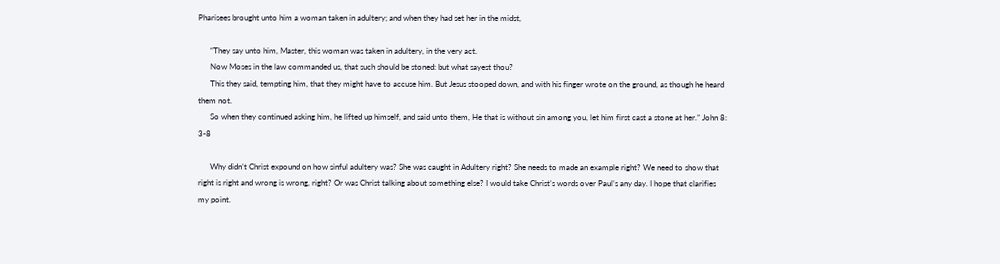Pharisees brought unto him a woman taken in adultery; and when they had set her in the midst,

      “They say unto him, Master, this woman was taken in adultery, in the very act.
      Now Moses in the law commanded us, that such should be stoned: but what sayest thou?
      This they said, tempting him, that they might have to accuse him. But Jesus stooped down, and with his finger wrote on the ground, as though he heard them not.
      So when they continued asking him, he lifted up himself, and said unto them, He that is without sin among you, let him first cast a stone at her.” John 8: 3-8

      Why didn’t Christ expound on how sinful adultery was? She was caught in Adultery right? She needs to made an example right? We need to show that right is right and wrong is wrong, right? Or was Christ talking about something else? I would take Christ’s words over Paul’s any day. I hope that clarifies my point.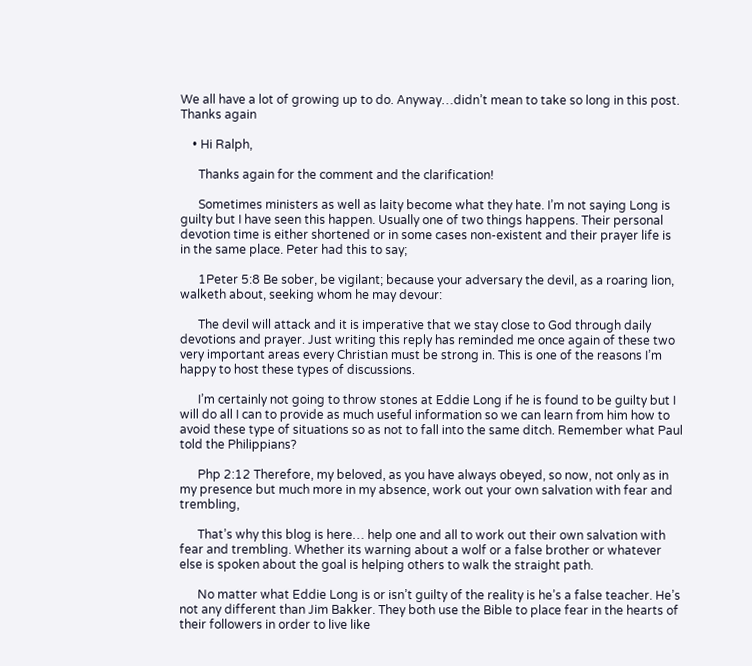We all have a lot of growing up to do. Anyway…didn’t mean to take so long in this post. Thanks again

    • Hi Ralph,

      Thanks again for the comment and the clarification!

      Sometimes ministers as well as laity become what they hate. I’m not saying Long is guilty but I have seen this happen. Usually one of two things happens. Their personal devotion time is either shortened or in some cases non-existent and their prayer life is in the same place. Peter had this to say;

      1Peter 5:8 Be sober, be vigilant; because your adversary the devil, as a roaring lion, walketh about, seeking whom he may devour:

      The devil will attack and it is imperative that we stay close to God through daily devotions and prayer. Just writing this reply has reminded me once again of these two very important areas every Christian must be strong in. This is one of the reasons I’m happy to host these types of discussions.

      I’m certainly not going to throw stones at Eddie Long if he is found to be guilty but I will do all I can to provide as much useful information so we can learn from him how to avoid these type of situations so as not to fall into the same ditch. Remember what Paul told the Philippians?

      Php 2:12 Therefore, my beloved, as you have always obeyed, so now, not only as in my presence but much more in my absence, work out your own salvation with fear and trembling,

      That’s why this blog is here… help one and all to work out their own salvation with fear and trembling. Whether its warning about a wolf or a false brother or whatever else is spoken about the goal is helping others to walk the straight path.

      No matter what Eddie Long is or isn’t guilty of the reality is he’s a false teacher. He’s not any different than Jim Bakker. They both use the Bible to place fear in the hearts of their followers in order to live like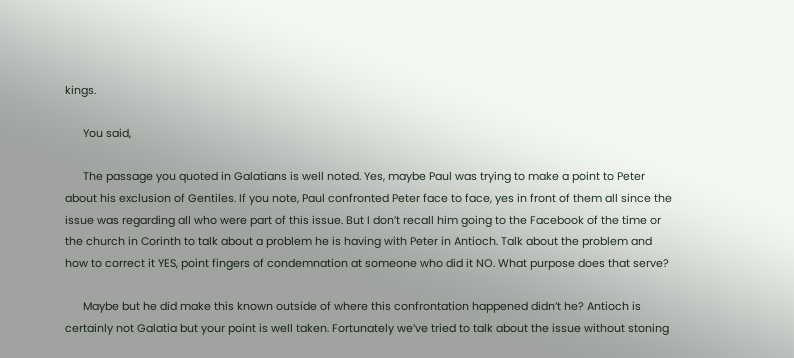kings.

      You said,

      The passage you quoted in Galatians is well noted. Yes, maybe Paul was trying to make a point to Peter about his exclusion of Gentiles. If you note, Paul confronted Peter face to face, yes in front of them all since the issue was regarding all who were part of this issue. But I don’t recall him going to the Facebook of the time or the church in Corinth to talk about a problem he is having with Peter in Antioch. Talk about the problem and how to correct it YES, point fingers of condemnation at someone who did it NO. What purpose does that serve?

      Maybe but he did make this known outside of where this confrontation happened didn’t he? Antioch is certainly not Galatia but your point is well taken. Fortunately we’ve tried to talk about the issue without stoning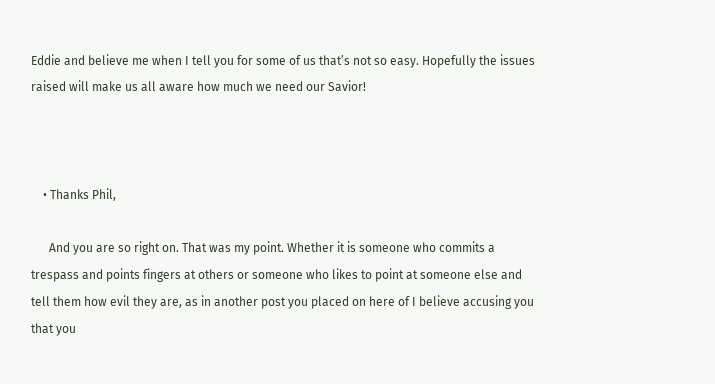Eddie and believe me when I tell you for some of us that’s not so easy. Hopefully the issues raised will make us all aware how much we need our Savior!



    • Thanks Phil,

      And you are so right on. That was my point. Whether it is someone who commits a trespass and points fingers at others or someone who likes to point at someone else and tell them how evil they are, as in another post you placed on here of I believe accusing you that you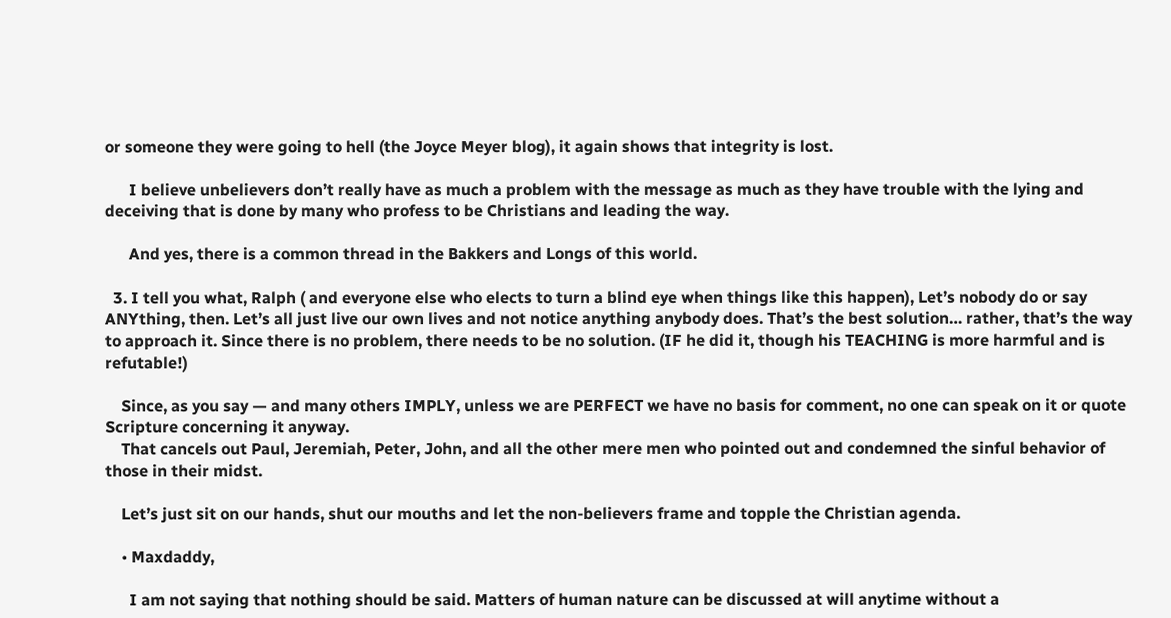or someone they were going to hell (the Joyce Meyer blog), it again shows that integrity is lost.

      I believe unbelievers don’t really have as much a problem with the message as much as they have trouble with the lying and deceiving that is done by many who profess to be Christians and leading the way.

      And yes, there is a common thread in the Bakkers and Longs of this world.

  3. I tell you what, Ralph ( and everyone else who elects to turn a blind eye when things like this happen), Let’s nobody do or say ANYthing, then. Let’s all just live our own lives and not notice anything anybody does. That’s the best solution… rather, that’s the way to approach it. Since there is no problem, there needs to be no solution. (IF he did it, though his TEACHING is more harmful and is refutable!)

    Since, as you say — and many others IMPLY, unless we are PERFECT we have no basis for comment, no one can speak on it or quote Scripture concerning it anyway.
    That cancels out Paul, Jeremiah, Peter, John, and all the other mere men who pointed out and condemned the sinful behavior of those in their midst.

    Let’s just sit on our hands, shut our mouths and let the non-believers frame and topple the Christian agenda.

    • Maxdaddy,

      I am not saying that nothing should be said. Matters of human nature can be discussed at will anytime without a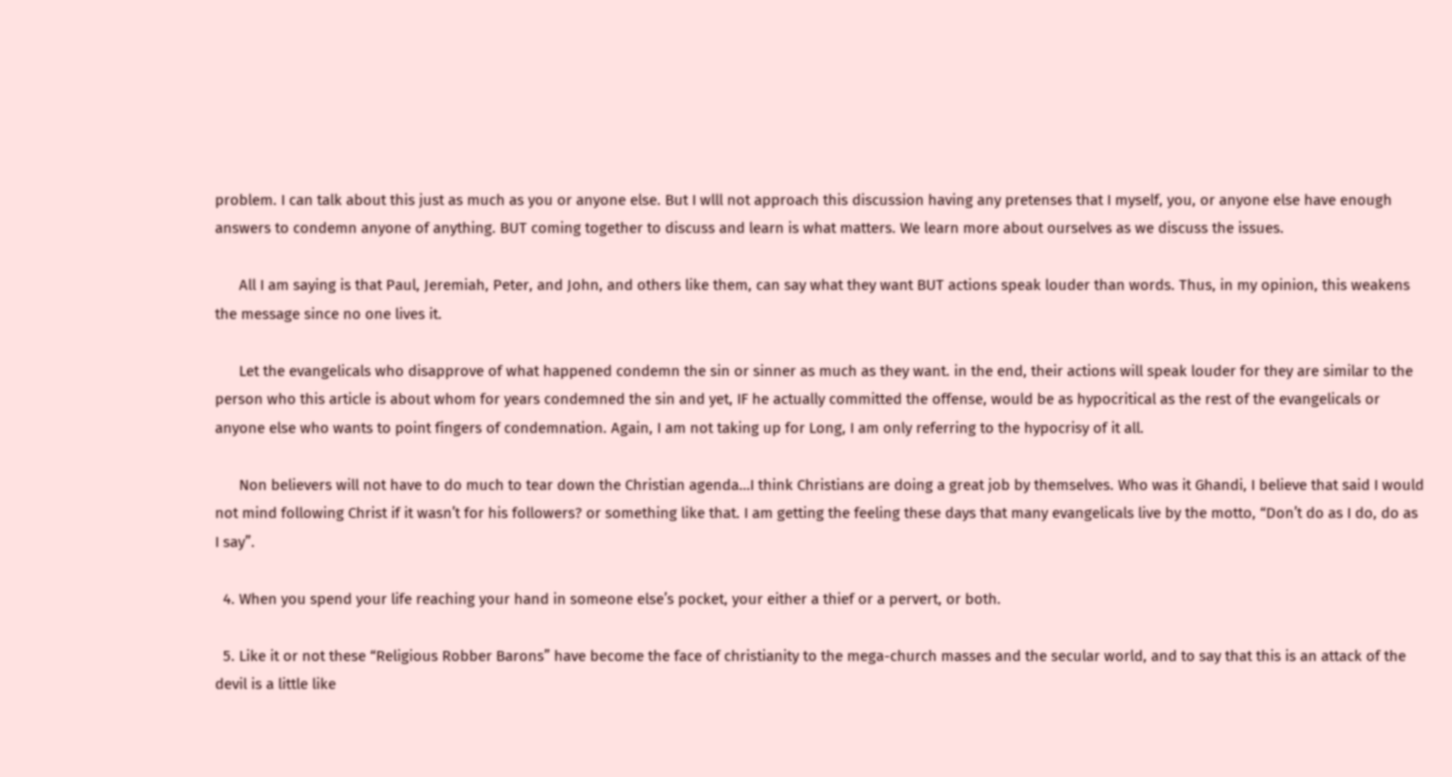problem. I can talk about this just as much as you or anyone else. But I wlll not approach this discussion having any pretenses that I myself, you, or anyone else have enough answers to condemn anyone of anything. BUT coming together to discuss and learn is what matters. We learn more about ourselves as we discuss the issues.

      All I am saying is that Paul, Jeremiah, Peter, and John, and others like them, can say what they want BUT actions speak louder than words. Thus, in my opinion, this weakens the message since no one lives it.

      Let the evangelicals who disapprove of what happened condemn the sin or sinner as much as they want. in the end, their actions will speak louder for they are similar to the person who this article is about whom for years condemned the sin and yet, IF he actually committed the offense, would be as hypocritical as the rest of the evangelicals or anyone else who wants to point fingers of condemnation. Again, I am not taking up for Long, I am only referring to the hypocrisy of it all.

      Non believers will not have to do much to tear down the Christian agenda…I think Christians are doing a great job by themselves. Who was it Ghandi, I believe that said I would not mind following Christ if it wasn’t for his followers? or something like that. I am getting the feeling these days that many evangelicals live by the motto, “Don’t do as I do, do as I say”.

  4. When you spend your life reaching your hand in someone else’s pocket, your either a thief or a pervert, or both.

  5. Like it or not these “Religious Robber Barons” have become the face of christianity to the mega-church masses and the secular world, and to say that this is an attack of the devil is a little like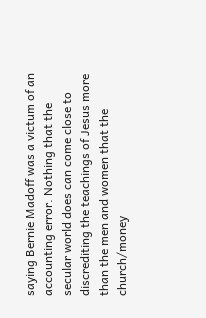saying Bernie Madoff was a victum of an accounting error. Nothing that the secular world does can come close to discrediting the teachings of Jesus more than the men and women that the church/money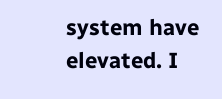system have elevated. I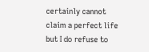certainly cannot claim a perfect life but I do refuse to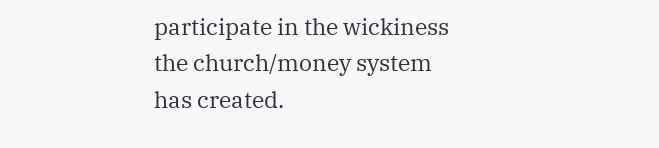participate in the wickiness the church/money system has created.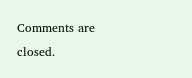Comments are closed.